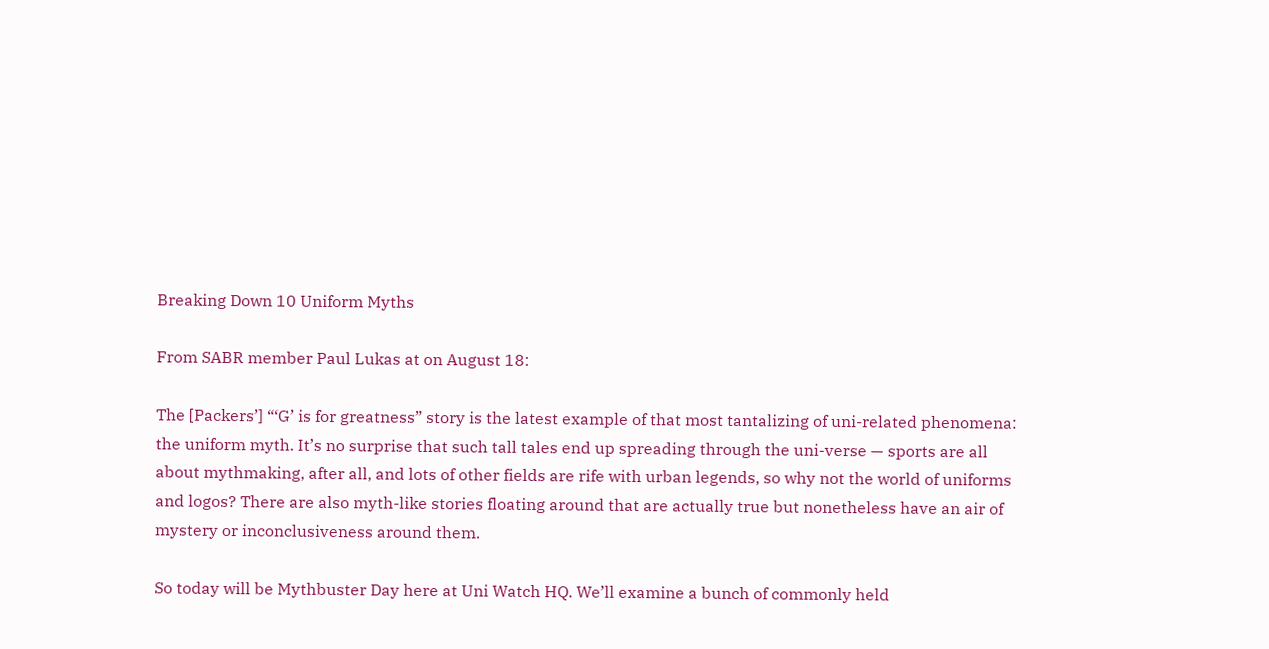Breaking Down 10 Uniform Myths

From SABR member Paul Lukas at on August 18:

The [Packers’] “‘G’ is for greatness” story is the latest example of that most tantalizing of uni-related phenomena: the uniform myth. It’s no surprise that such tall tales end up spreading through the uni-verse — sports are all about mythmaking, after all, and lots of other fields are rife with urban legends, so why not the world of uniforms and logos? There are also myth-like stories floating around that are actually true but nonetheless have an air of mystery or inconclusiveness around them.

So today will be Mythbuster Day here at Uni Watch HQ. We’ll examine a bunch of commonly held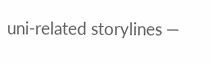uni-related storylines —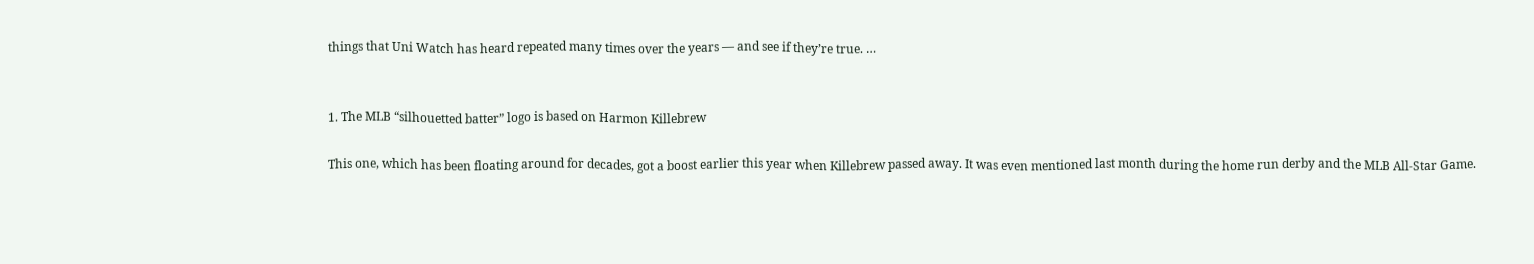things that Uni Watch has heard repeated many times over the years — and see if they’re true. …


1. The MLB “silhouetted batter” logo is based on Harmon Killebrew

This one, which has been floating around for decades, got a boost earlier this year when Killebrew passed away. It was even mentioned last month during the home run derby and the MLB All-Star Game.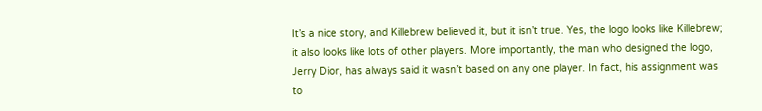It’s a nice story, and Killebrew believed it, but it isn’t true. Yes, the logo looks like Killebrew; it also looks like lots of other players. More importantly, the man who designed the logo, Jerry Dior, has always said it wasn’t based on any one player. In fact, his assignment was to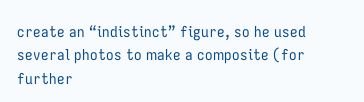create an “indistinct” figure, so he used several photos to make a composite (for further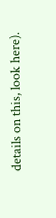details on this, look here).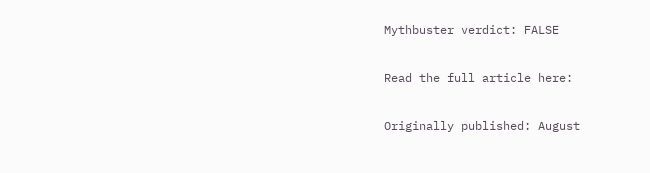Mythbuster verdict: FALSE

Read the full article here:

Originally published: August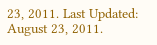23, 2011. Last Updated: August 23, 2011.